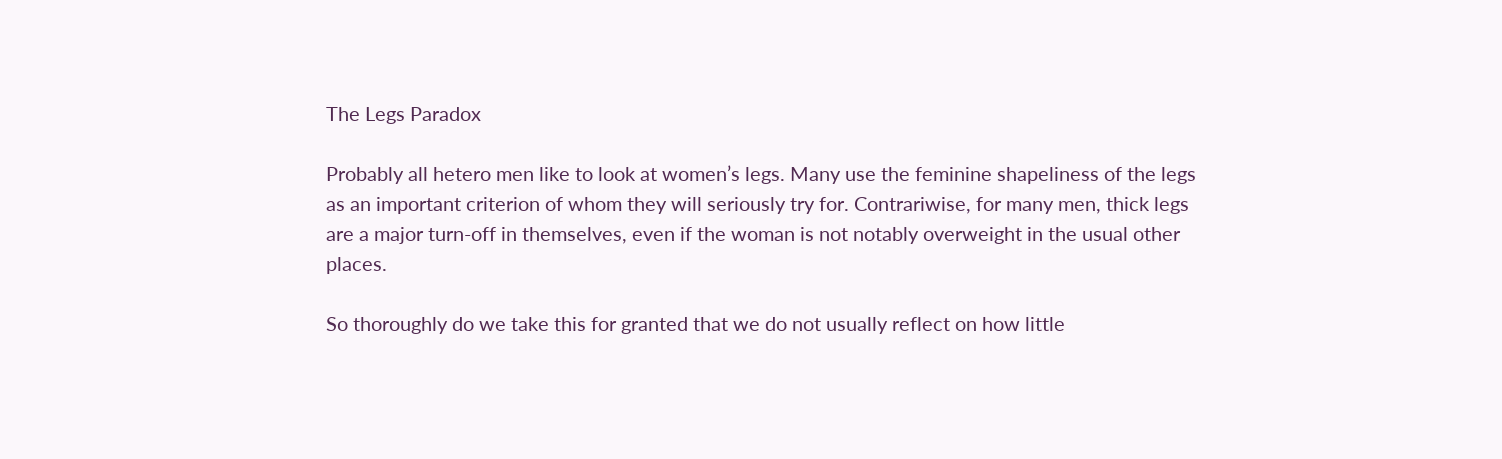The Legs Paradox

Probably all hetero men like to look at women’s legs. Many use the feminine shapeliness of the legs as an important criterion of whom they will seriously try for. Contrariwise, for many men, thick legs are a major turn-off in themselves, even if the woman is not notably overweight in the usual other places.

So thoroughly do we take this for granted that we do not usually reflect on how little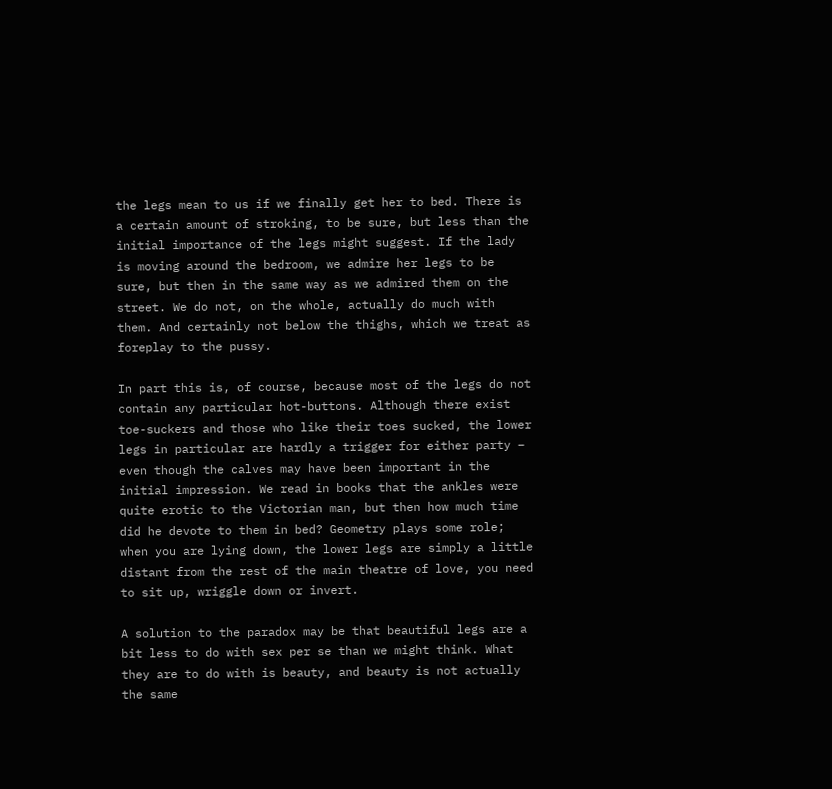the legs mean to us if we finally get her to bed. There is a certain amount of stroking, to be sure, but less than the initial importance of the legs might suggest. If the lady is moving around the bedroom, we admire her legs to be sure, but then in the same way as we admired them on the street. We do not, on the whole, actually do much with them. And certainly not below the thighs, which we treat as foreplay to the pussy.

In part this is, of course, because most of the legs do not contain any particular hot-buttons. Although there exist toe-suckers and those who like their toes sucked, the lower legs in particular are hardly a trigger for either party – even though the calves may have been important in the initial impression. We read in books that the ankles were quite erotic to the Victorian man, but then how much time did he devote to them in bed? Geometry plays some role; when you are lying down, the lower legs are simply a little distant from the rest of the main theatre of love, you need to sit up, wriggle down or invert.

A solution to the paradox may be that beautiful legs are a bit less to do with sex per se than we might think. What they are to do with is beauty, and beauty is not actually the same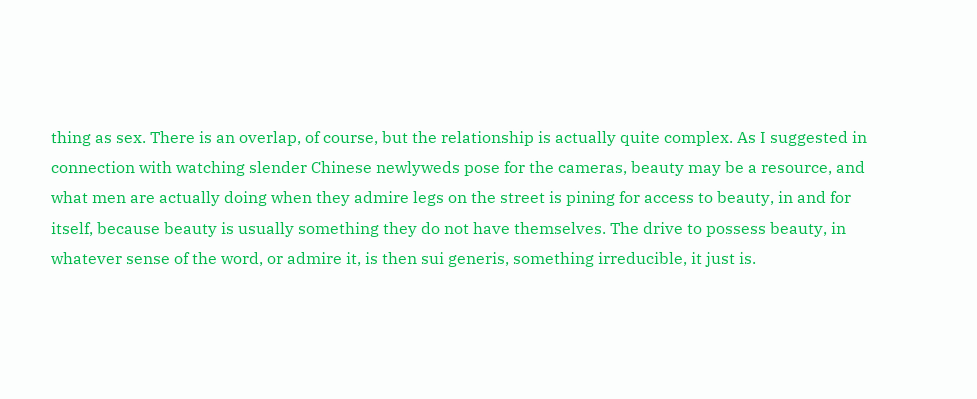thing as sex. There is an overlap, of course, but the relationship is actually quite complex. As I suggested in connection with watching slender Chinese newlyweds pose for the cameras, beauty may be a resource, and what men are actually doing when they admire legs on the street is pining for access to beauty, in and for itself, because beauty is usually something they do not have themselves. The drive to possess beauty, in whatever sense of the word, or admire it, is then sui generis, something irreducible, it just is.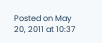Posted on May 20, 2011 at 10:37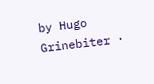by Hugo Grinebiter ·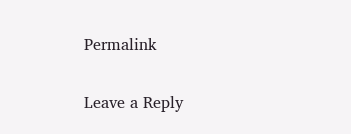Permalink

Leave a Reply